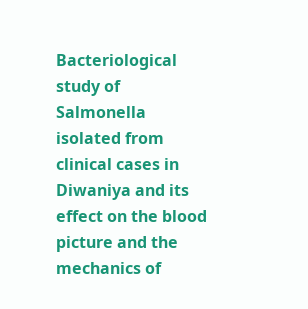Bacteriological study of Salmonella isolated from clinical cases in Diwaniya and its effect on the blood picture and the mechanics of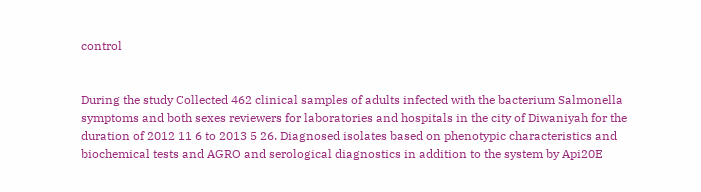control


During the study Collected 462 clinical samples of adults infected with the bacterium Salmonella symptoms and both sexes reviewers for laboratories and hospitals in the city of Diwaniyah for the duration of 2012 11 6 to 2013 5 26. Diagnosed isolates based on phenotypic characteristics and biochemical tests and AGRO and serological diagnostics in addition to the system by Api20E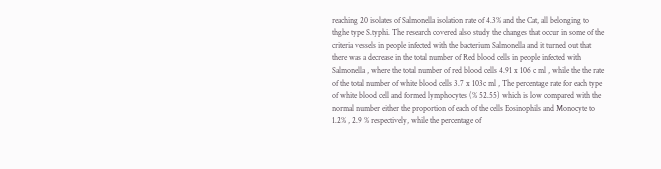reaching 20 isolates of Salmonella isolation rate of 4.3% and the Cat, all belonging to thghe type S.typhi. The research covered also study the changes that occur in some of the criteria vessels in people infected with the bacterium Salmonella and it turned out that there was a decrease in the total number of Red blood cells in people infected with Salmonella , where the total number of red blood cells 4.91 x 106 c ml , while the the rate of the total number of white blood cells 3.7 x 103c ml , The percentage rate for each type of white blood cell and formed lymphocytes (% 52.55) which is low compared with the normal number either the proportion of each of the cells Eosinophils and Monocyte to 1.2% , 2.9 % respectively, while the percentage of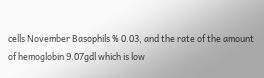cells November Basophils % 0.03, and the rate of the amount of hemoglobin 9.07gdl which is low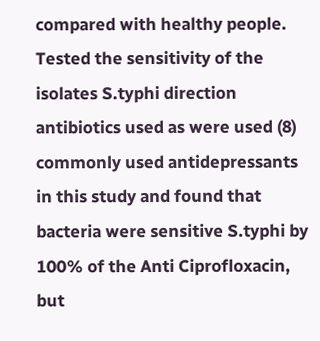compared with healthy people. Tested the sensitivity of the isolates S.typhi direction antibiotics used as were used (8) commonly used antidepressants in this study and found that bacteria were sensitive S.typhi by 100% of the Anti Ciprofloxacin, but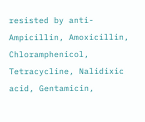resisted by anti- Ampicillin, Amoxicillin, Chloramphenicol, Tetracycline, Nalidixic acid, Gentamicin,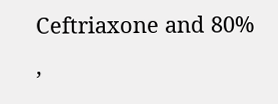Ceftriaxone and 80% ,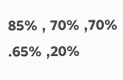85% , 70% ,70% .65% ,20%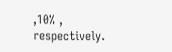,10% , respectively.